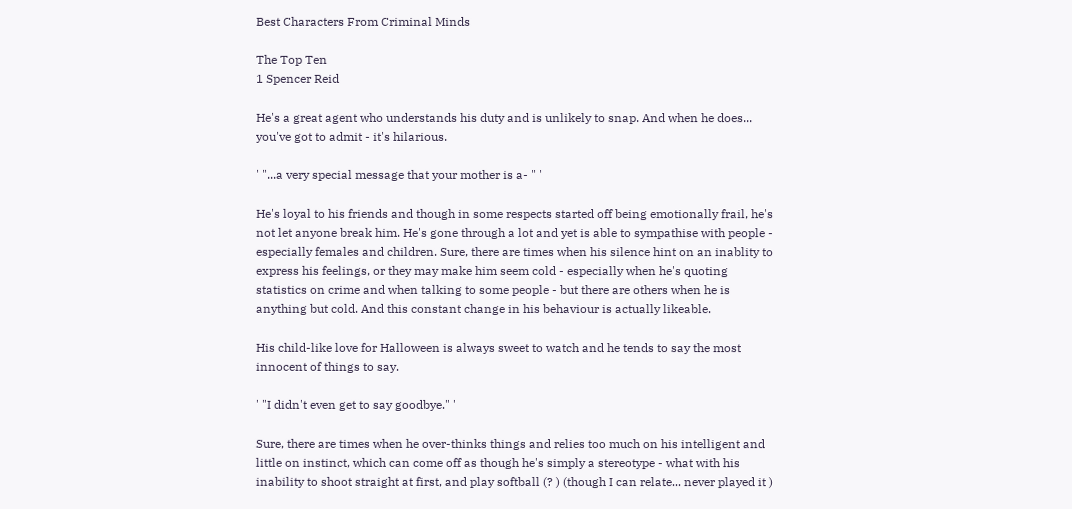Best Characters From Criminal Minds

The Top Ten
1 Spencer Reid

He's a great agent who understands his duty and is unlikely to snap. And when he does... you've got to admit - it's hilarious.

' "...a very special message that your mother is a- " '

He's loyal to his friends and though in some respects started off being emotionally frail, he's not let anyone break him. He's gone through a lot and yet is able to sympathise with people - especially females and children. Sure, there are times when his silence hint on an inablity to express his feelings, or they may make him seem cold - especially when he's quoting statistics on crime and when talking to some people - but there are others when he is anything but cold. And this constant change in his behaviour is actually likeable.

His child-like love for Halloween is always sweet to watch and he tends to say the most innocent of things to say.

' "I didn't even get to say goodbye." '

Sure, there are times when he over-thinks things and relies too much on his intelligent and little on instinct, which can come off as though he's simply a stereotype - what with his inability to shoot straight at first, and play softball (? ) (though I can relate... never played it )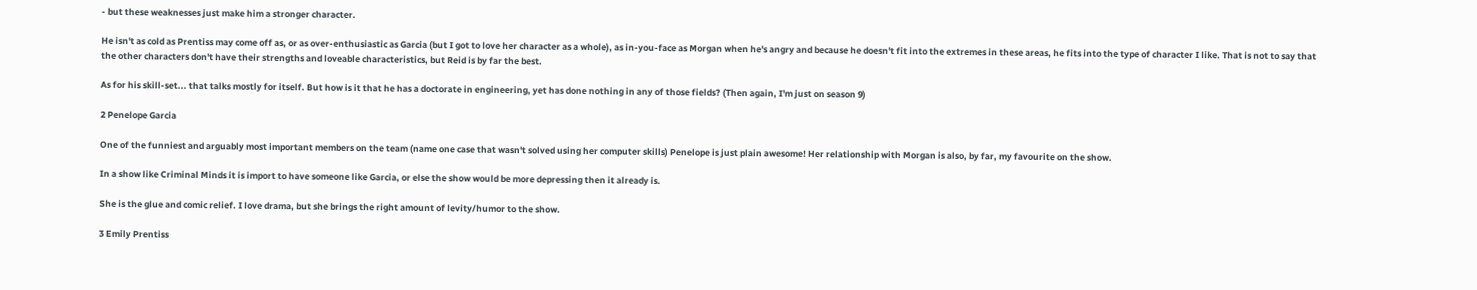- but these weaknesses just make him a stronger character.

He isn't as cold as Prentiss may come off as, or as over-enthusiastic as Garcia (but I got to love her character as a whole), as in-you-face as Morgan when he's angry and because he doesn't fit into the extremes in these areas, he fits into the type of character I like. That is not to say that the other characters don't have their strengths and loveable characteristics, but Reid is by far the best.

As for his skill-set... that talks mostly for itself. But how is it that he has a doctorate in engineering, yet has done nothing in any of those fields? (Then again, I'm just on season 9)

2 Penelope Garcia

One of the funniest and arguably most important members on the team (name one case that wasn't solved using her computer skills) Penelope is just plain awesome! Her relationship with Morgan is also, by far, my favourite on the show.

In a show like Criminal Minds it is import to have someone like Garcia, or else the show would be more depressing then it already is.

She is the glue and comic relief. I love drama, but she brings the right amount of levity/humor to the show.

3 Emily Prentiss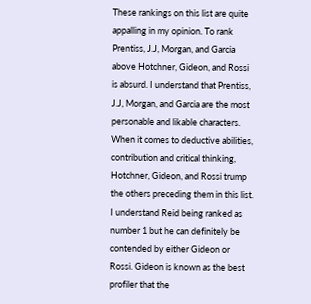These rankings on this list are quite appalling in my opinion. To rank Prentiss, J.J, Morgan, and Garcia above Hotchner, Gideon, and Rossi is absurd. I understand that Prentiss, J.J, Morgan, and Garcia are the most personable and likable characters. When it comes to deductive abilities, contribution and critical thinking, Hotchner, Gideon, and Rossi trump the others preceding them in this list. I understand Reid being ranked as number 1 but he can definitely be contended by either Gideon or Rossi. Gideon is known as the best profiler that the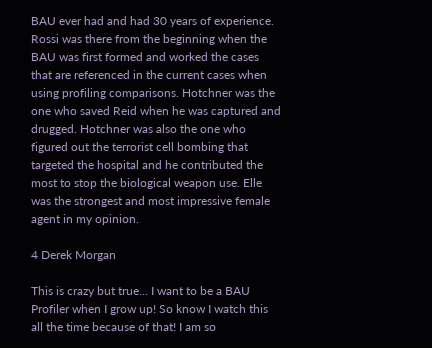BAU ever had and had 30 years of experience. Rossi was there from the beginning when the BAU was first formed and worked the cases that are referenced in the current cases when using profiling comparisons. Hotchner was the one who saved Reid when he was captured and drugged. Hotchner was also the one who figured out the terrorist cell bombing that targeted the hospital and he contributed the most to stop the biological weapon use. Elle was the strongest and most impressive female agent in my opinion.

4 Derek Morgan

This is crazy but true... I want to be a BAU Profiler when I grow up! So know I watch this all the time because of that! I am so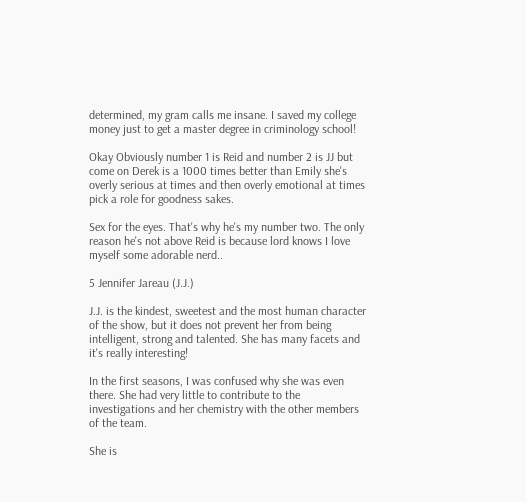determined, my gram calls me insane. I saved my college money just to get a master degree in criminology school!

Okay Obviously number 1 is Reid and number 2 is JJ but come on Derek is a 1000 times better than Emily she's overly serious at times and then overly emotional at times pick a role for goodness sakes.

Sex for the eyes. That's why he's my number two. The only reason he's not above Reid is because lord knows I love myself some adorable nerd..

5 Jennifer Jareau (J.J.)

J.J. is the kindest, sweetest and the most human character of the show, but it does not prevent her from being intelligent, strong and talented. She has many facets and it's really interesting!

In the first seasons, I was confused why she was even there. She had very little to contribute to the investigations and her chemistry with the other members of the team.

She is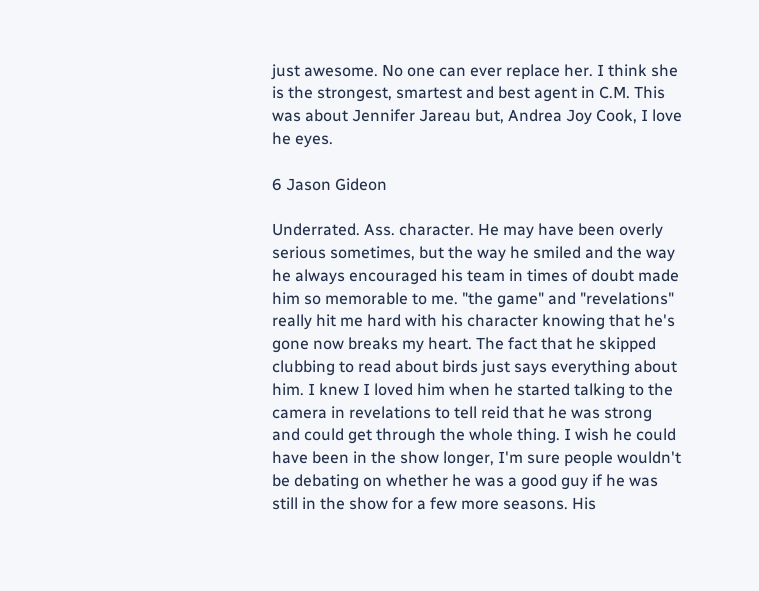just awesome. No one can ever replace her. I think she is the strongest, smartest and best agent in C.M. This was about Jennifer Jareau but, Andrea Joy Cook, I love he eyes.

6 Jason Gideon

Underrated. Ass. character. He may have been overly serious sometimes, but the way he smiled and the way he always encouraged his team in times of doubt made him so memorable to me. "the game" and "revelations" really hit me hard with his character knowing that he's gone now breaks my heart. The fact that he skipped clubbing to read about birds just says everything about him. I knew I loved him when he started talking to the camera in revelations to tell reid that he was strong and could get through the whole thing. I wish he could have been in the show longer, I'm sure people wouldn't be debating on whether he was a good guy if he was still in the show for a few more seasons. His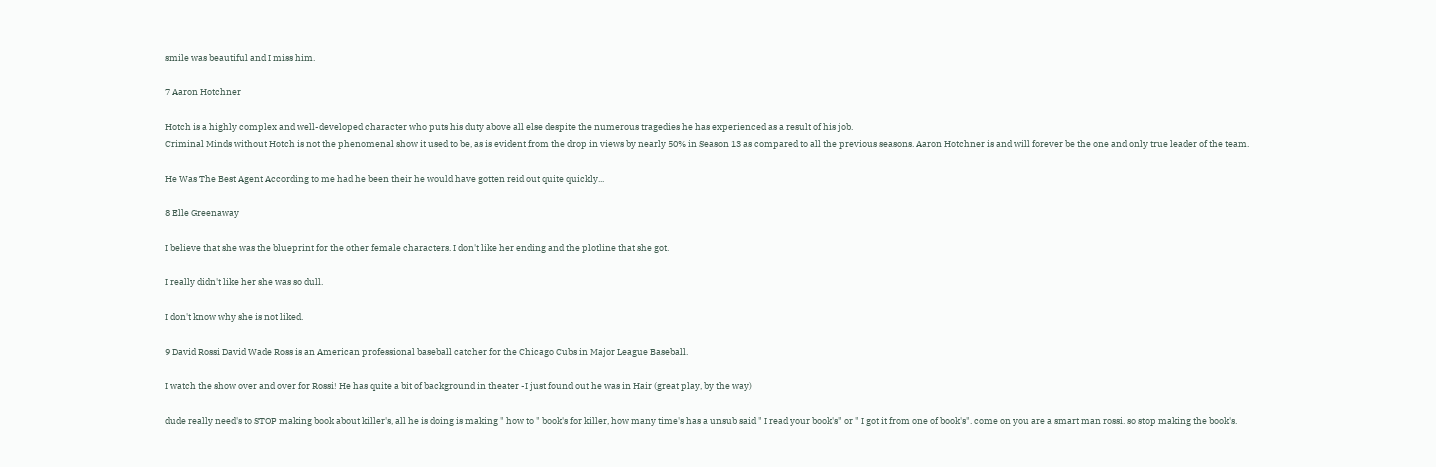smile was beautiful and I miss him.

7 Aaron Hotchner

Hotch is a highly complex and well-developed character who puts his duty above all else despite the numerous tragedies he has experienced as a result of his job.
Criminal Minds without Hotch is not the phenomenal show it used to be, as is evident from the drop in views by nearly 50% in Season 13 as compared to all the previous seasons. Aaron Hotchner is and will forever be the one and only true leader of the team.

He Was The Best Agent According to me had he been their he would have gotten reid out quite quickly...

8 Elle Greenaway

I believe that she was the blueprint for the other female characters. I don't like her ending and the plotline that she got.

I really didn't like her she was so dull.

I don't know why she is not liked.

9 David Rossi David Wade Ross is an American professional baseball catcher for the Chicago Cubs in Major League Baseball.

I watch the show over and over for Rossi! He has quite a bit of background in theater -I just found out he was in Hair (great play, by the way)

dude really need's to STOP making book about killer's, all he is doing is making " how to " book's for killer, how many time's has a unsub said " I read your book's" or " I got it from one of book's". come on you are a smart man rossi. so stop making the book's.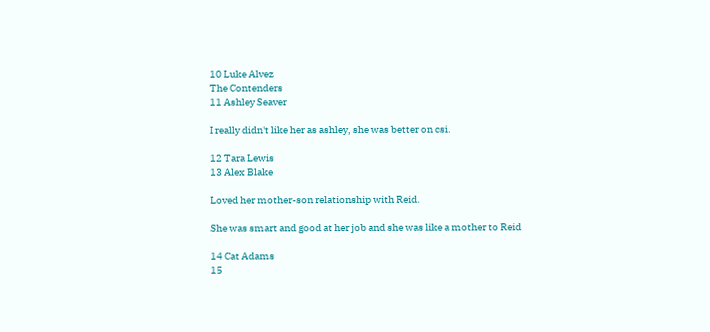10 Luke Alvez
The Contenders
11 Ashley Seaver

I really didn't like her as ashley, she was better on csi.

12 Tara Lewis
13 Alex Blake

Loved her mother-son relationship with Reid.

She was smart and good at her job and she was like a mother to Reid

14 Cat Adams
15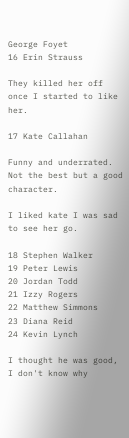George Foyet
16 Erin Strauss

They killed her off once I started to like her.

17 Kate Callahan

Funny and underrated. Not the best but a good character.

I liked kate I was sad to see her go.

18 Stephen Walker
19 Peter Lewis
20 Jordan Todd
21 Izzy Rogers
22 Matthew Simmons
23 Diana Reid
24 Kevin Lynch

I thought he was good, I don't know why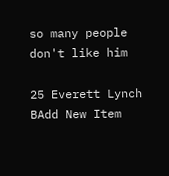so many people don't like him

25 Everett Lynch
BAdd New Item